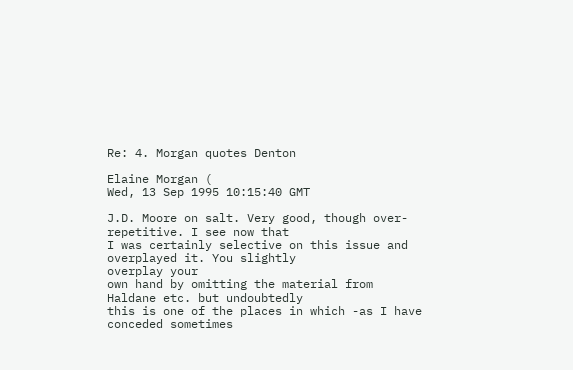Re: 4. Morgan quotes Denton

Elaine Morgan (
Wed, 13 Sep 1995 10:15:40 GMT

J.D. Moore on salt. Very good, though over-repetitive. I see now that
I was certainly selective on this issue and overplayed it. You slightly
overplay your
own hand by omitting the material from Haldane etc. but undoubtedly
this is one of the places in which -as I have
conceded sometimes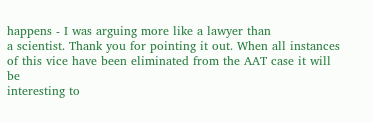happens - I was arguing more like a lawyer than
a scientist. Thank you for pointing it out. When all instances
of this vice have been eliminated from the AAT case it will be
interesting to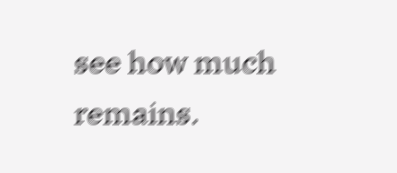see how much remains.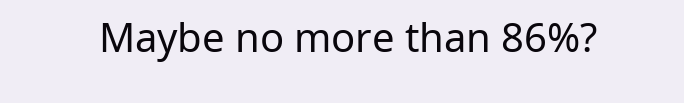Maybe no more than 86%?